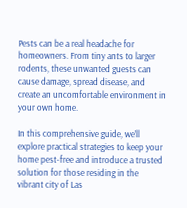Pests can be a real headache for homeowners. From tiny ants to larger rodents, these unwanted guests can cause damage, spread disease, and create an uncomfortable environment in your own home.

In this comprehensive guide, we’ll explore practical strategies to keep your home pest-free and introduce a trusted solution for those residing in the vibrant city of Las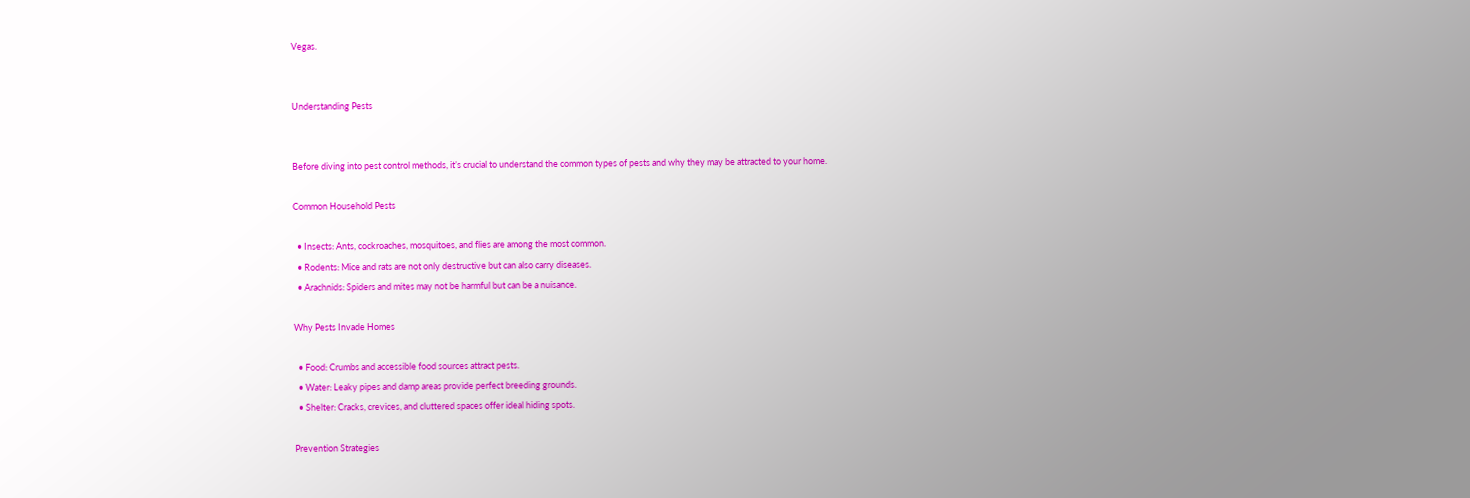Vegas.


Understanding Pests


Before diving into pest control methods, it’s crucial to understand the common types of pests and why they may be attracted to your home.

Common Household Pests

  • Insects: Ants, cockroaches, mosquitoes, and flies are among the most common.
  • Rodents: Mice and rats are not only destructive but can also carry diseases.
  • Arachnids: Spiders and mites may not be harmful but can be a nuisance.

Why Pests Invade Homes

  • Food: Crumbs and accessible food sources attract pests.
  • Water: Leaky pipes and damp areas provide perfect breeding grounds.
  • Shelter: Cracks, crevices, and cluttered spaces offer ideal hiding spots.

Prevention Strategies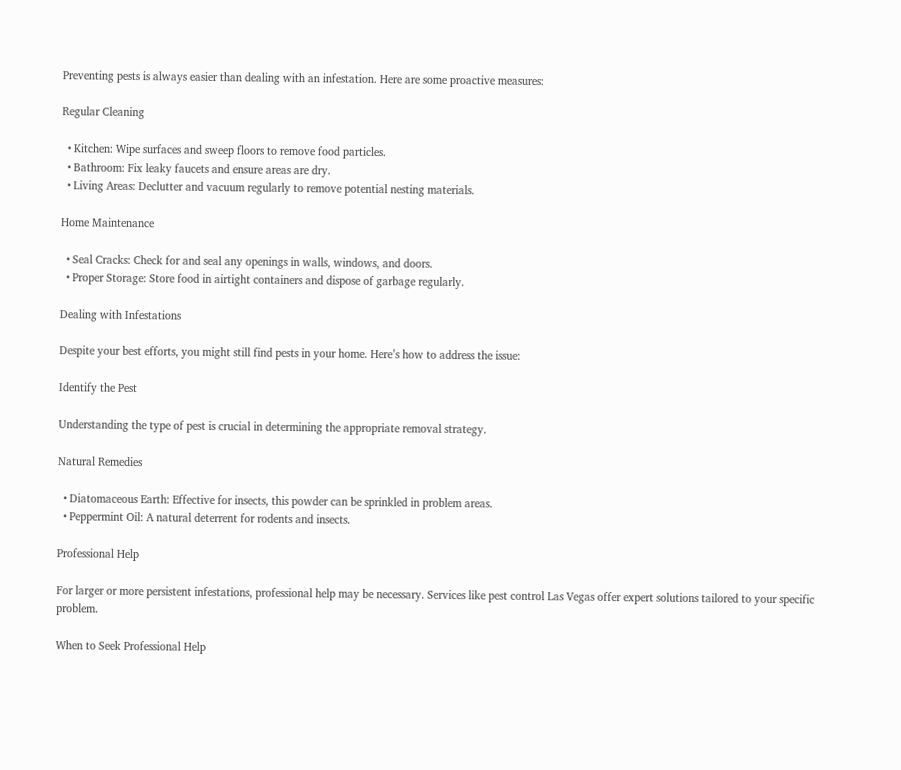Preventing pests is always easier than dealing with an infestation. Here are some proactive measures:

Regular Cleaning

  • Kitchen: Wipe surfaces and sweep floors to remove food particles.
  • Bathroom: Fix leaky faucets and ensure areas are dry.
  • Living Areas: Declutter and vacuum regularly to remove potential nesting materials.

Home Maintenance

  • Seal Cracks: Check for and seal any openings in walls, windows, and doors.
  • Proper Storage: Store food in airtight containers and dispose of garbage regularly.

Dealing with Infestations

Despite your best efforts, you might still find pests in your home. Here’s how to address the issue:

Identify the Pest

Understanding the type of pest is crucial in determining the appropriate removal strategy.

Natural Remedies

  • Diatomaceous Earth: Effective for insects, this powder can be sprinkled in problem areas.
  • Peppermint Oil: A natural deterrent for rodents and insects.

Professional Help

For larger or more persistent infestations, professional help may be necessary. Services like pest control Las Vegas offer expert solutions tailored to your specific problem.

When to Seek Professional Help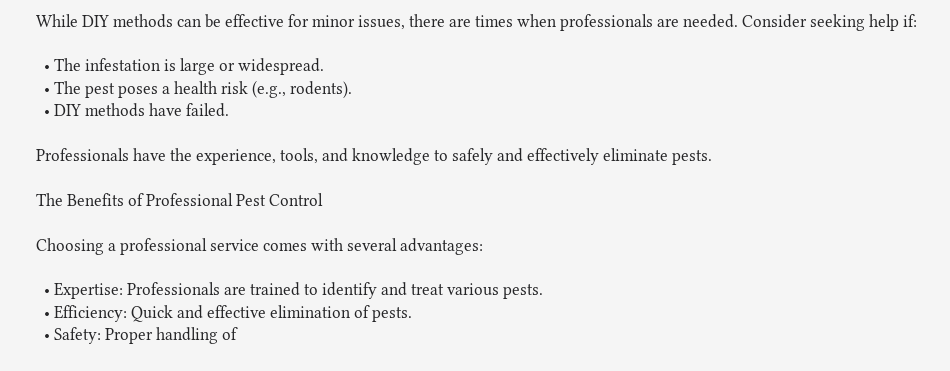While DIY methods can be effective for minor issues, there are times when professionals are needed. Consider seeking help if:

  • The infestation is large or widespread.
  • The pest poses a health risk (e.g., rodents).
  • DIY methods have failed.

Professionals have the experience, tools, and knowledge to safely and effectively eliminate pests.

The Benefits of Professional Pest Control

Choosing a professional service comes with several advantages:

  • Expertise: Professionals are trained to identify and treat various pests.
  • Efficiency: Quick and effective elimination of pests.
  • Safety: Proper handling of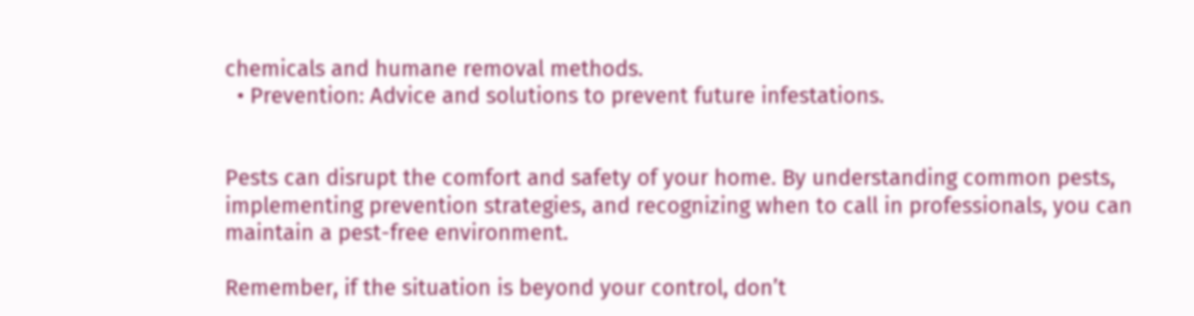chemicals and humane removal methods.
  • Prevention: Advice and solutions to prevent future infestations.


Pests can disrupt the comfort and safety of your home. By understanding common pests, implementing prevention strategies, and recognizing when to call in professionals, you can maintain a pest-free environment.

Remember, if the situation is beyond your control, don’t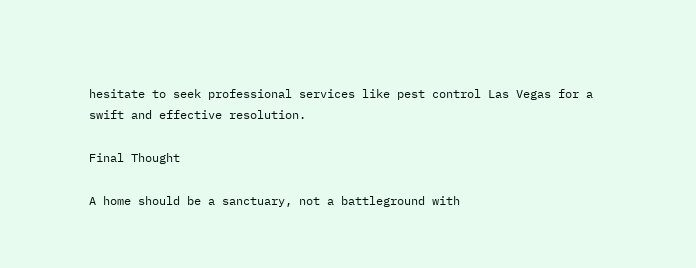hesitate to seek professional services like pest control Las Vegas for a swift and effective resolution.

Final Thought

A home should be a sanctuary, not a battleground with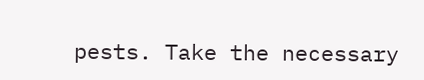pests. Take the necessary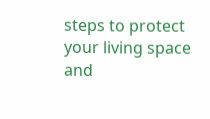steps to protect your living space and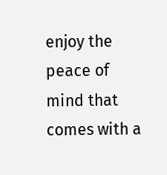enjoy the peace of mind that comes with a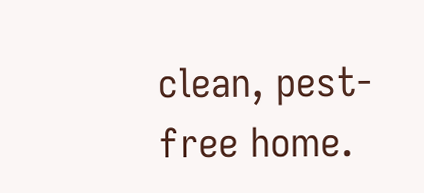clean, pest-free home.